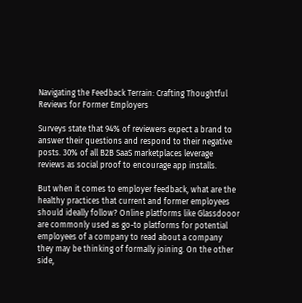Navigating the Feedback Terrain: Crafting Thoughtful Reviews for Former Employers

Surveys state that 94% of reviewers expect a brand to answer their questions and respond to their negative posts. 30% of all B2B SaaS marketplaces leverage reviews as social proof to encourage app installs.

But when it comes to employer feedback, what are the healthy practices that current and former employees should ideally follow? Online platforms like Glassdooor are commonly used as go-to platforms for potential employees of a company to read about a company they may be thinking of formally joining. On the other side,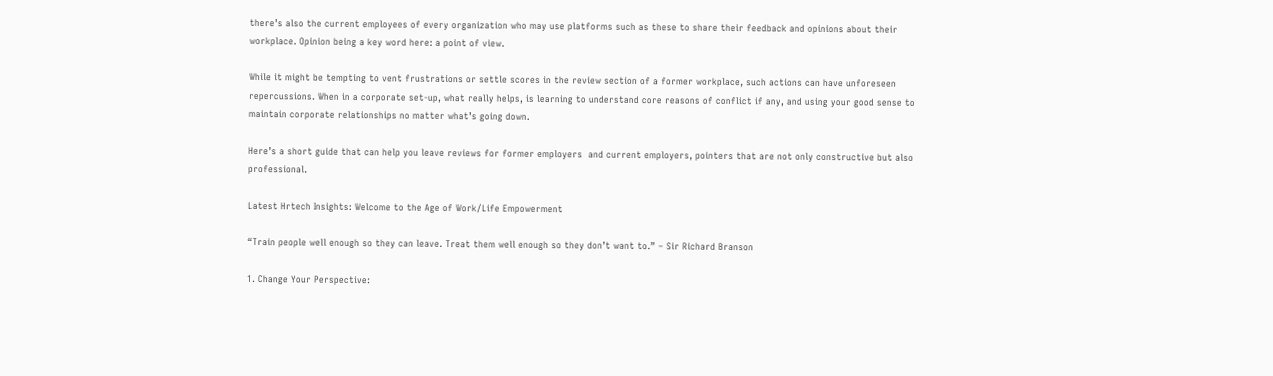there’s also the current employees of every organization who may use platforms such as these to share their feedback and opinions about their workplace. Opinion being a key word here: a point of view.

While it might be tempting to vent frustrations or settle scores in the review section of a former workplace, such actions can have unforeseen repercussions. When in a corporate set-up, what really helps, is learning to understand core reasons of conflict if any, and using your good sense to maintain corporate relationships no matter what’s going down.

Here’s a short guide that can help you leave reviews for former employers  and current employers, pointers that are not only constructive but also professional.

Latest Hrtech Insights: Welcome to the Age of Work/Life Empowerment

“Train people well enough so they can leave. Treat them well enough so they don’t want to.” – Sir Richard Branson

1. Change Your Perspective: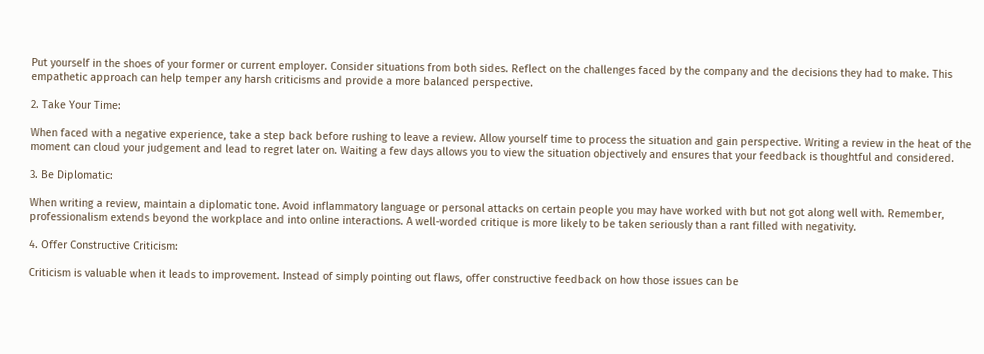Put yourself in the shoes of your former or current employer. Consider situations from both sides. Reflect on the challenges faced by the company and the decisions they had to make. This empathetic approach can help temper any harsh criticisms and provide a more balanced perspective.

2. Take Your Time:

When faced with a negative experience, take a step back before rushing to leave a review. Allow yourself time to process the situation and gain perspective. Writing a review in the heat of the moment can cloud your judgement and lead to regret later on. Waiting a few days allows you to view the situation objectively and ensures that your feedback is thoughtful and considered.

3. Be Diplomatic:

When writing a review, maintain a diplomatic tone. Avoid inflammatory language or personal attacks on certain people you may have worked with but not got along well with. Remember, professionalism extends beyond the workplace and into online interactions. A well-worded critique is more likely to be taken seriously than a rant filled with negativity.

4. Offer Constructive Criticism:

Criticism is valuable when it leads to improvement. Instead of simply pointing out flaws, offer constructive feedback on how those issues can be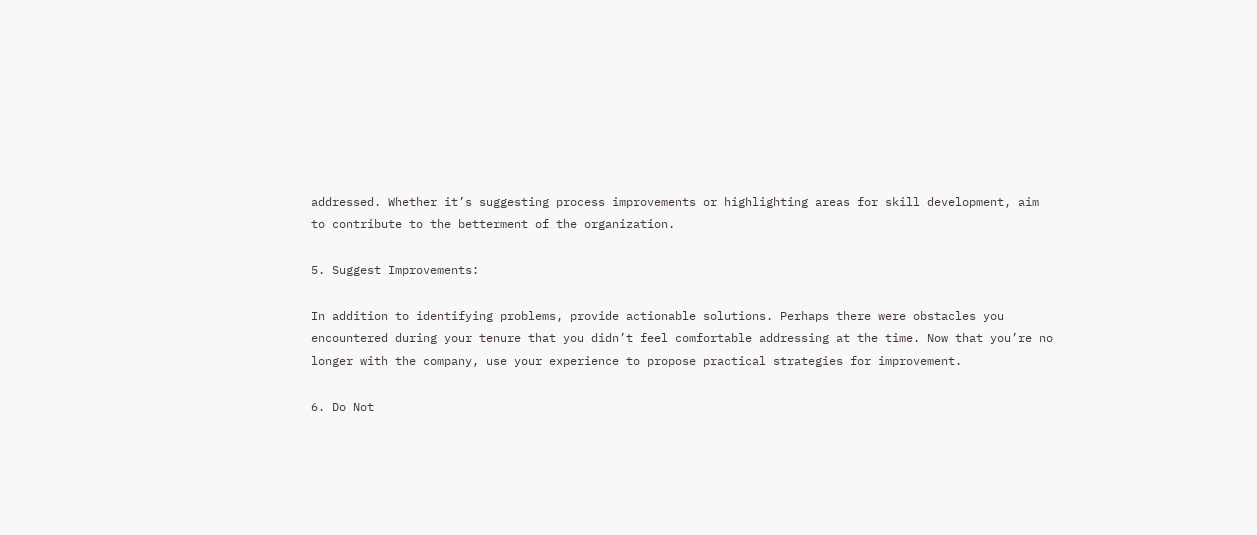addressed. Whether it’s suggesting process improvements or highlighting areas for skill development, aim to contribute to the betterment of the organization.

5. Suggest Improvements:

In addition to identifying problems, provide actionable solutions. Perhaps there were obstacles you encountered during your tenure that you didn’t feel comfortable addressing at the time. Now that you’re no longer with the company, use your experience to propose practical strategies for improvement.

6. Do Not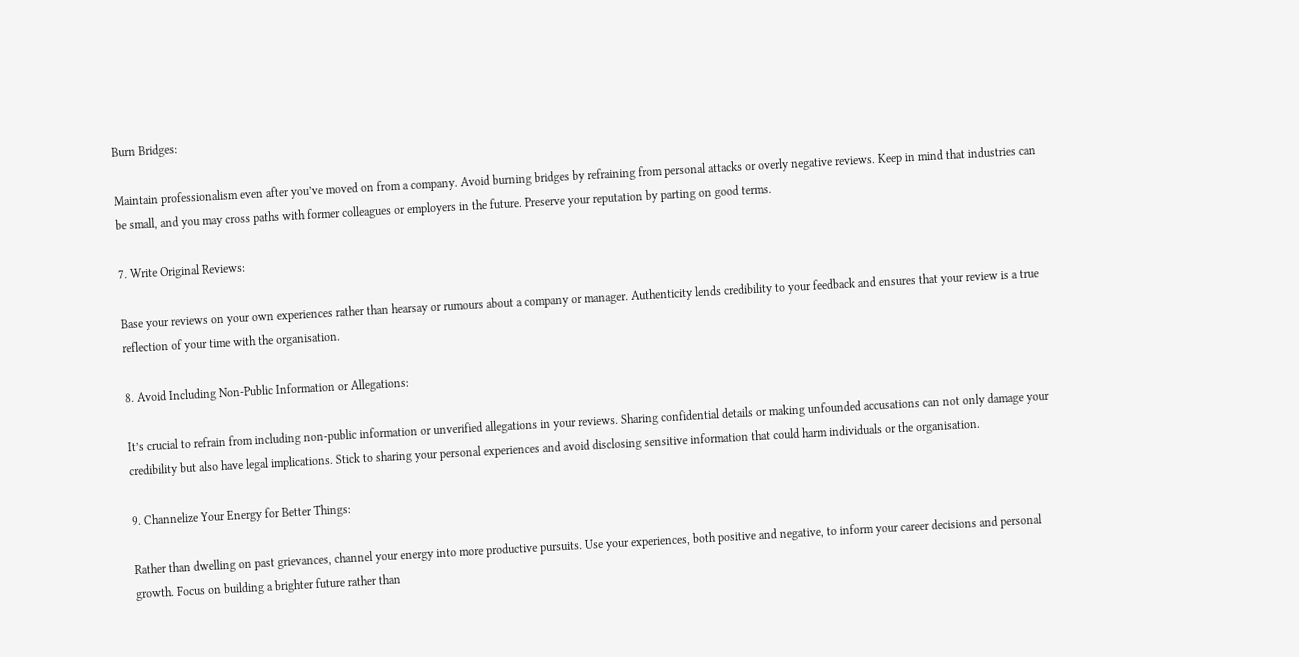Burn Bridges:

Maintain professionalism even after you’ve moved on from a company. Avoid burning bridges by refraining from personal attacks or overly negative reviews. Keep in mind that industries can be small, and you may cross paths with former colleagues or employers in the future. Preserve your reputation by parting on good terms.

7. Write Original Reviews:

Base your reviews on your own experiences rather than hearsay or rumours about a company or manager. Authenticity lends credibility to your feedback and ensures that your review is a true reflection of your time with the organisation.

8. Avoid Including Non-Public Information or Allegations:

It’s crucial to refrain from including non-public information or unverified allegations in your reviews. Sharing confidential details or making unfounded accusations can not only damage your credibility but also have legal implications. Stick to sharing your personal experiences and avoid disclosing sensitive information that could harm individuals or the organisation.

9. Channelize Your Energy for Better Things:

Rather than dwelling on past grievances, channel your energy into more productive pursuits. Use your experiences, both positive and negative, to inform your career decisions and personal growth. Focus on building a brighter future rather than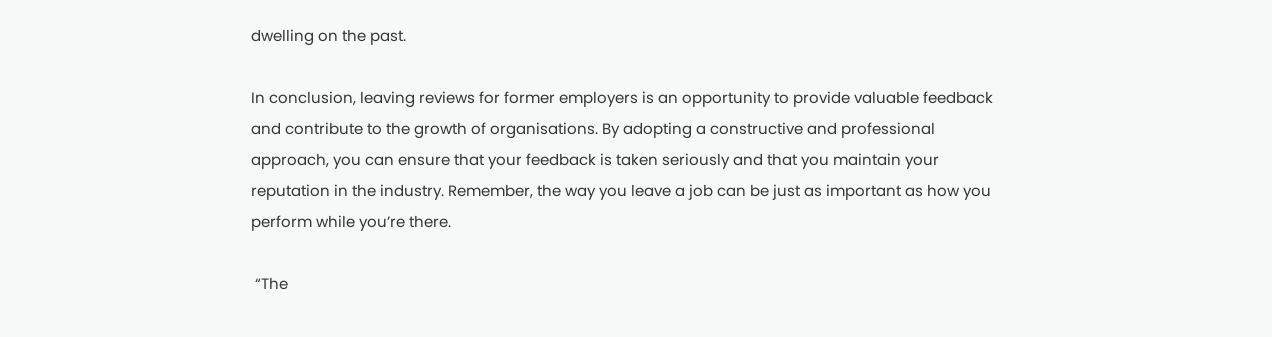dwelling on the past.

In conclusion, leaving reviews for former employers is an opportunity to provide valuable feedback and contribute to the growth of organisations. By adopting a constructive and professional approach, you can ensure that your feedback is taken seriously and that you maintain your reputation in the industry. Remember, the way you leave a job can be just as important as how you perform while you’re there.

 “The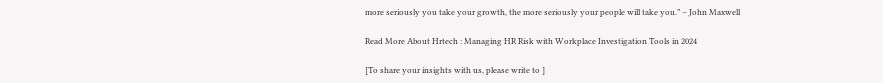more seriously you take your growth, the more seriously your people will take you.” – John Maxwell

Read More About Hrtech : Managing HR Risk with Workplace Investigation Tools in 2024

[To share your insights with us, please write to ]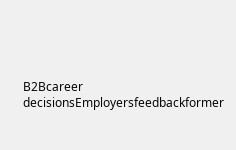B2Bcareer decisionsEmployersfeedbackformer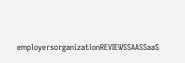employersorganizationREVIEWSSAASSaaS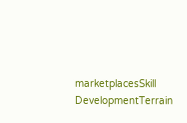marketplacesSkill DevelopmentTerrain